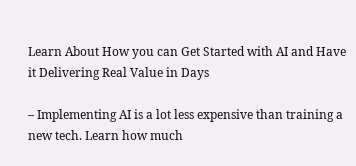Learn About How you can Get Started with AI and Have it Delivering Real Value in Days

– Implementing AI is a lot less expensive than training a new tech. Learn how much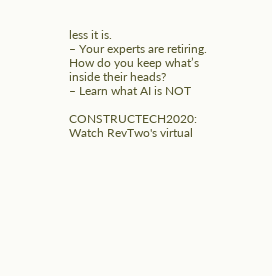less it is.
– Your experts are retiring. How do you keep what’s inside their heads?
– Learn what AI is NOT

CONSTRUCTECH2020: Watch RevTwo's virtual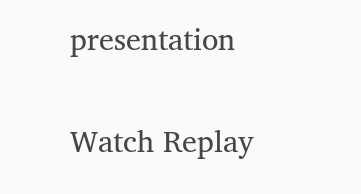presentation

Watch Replay